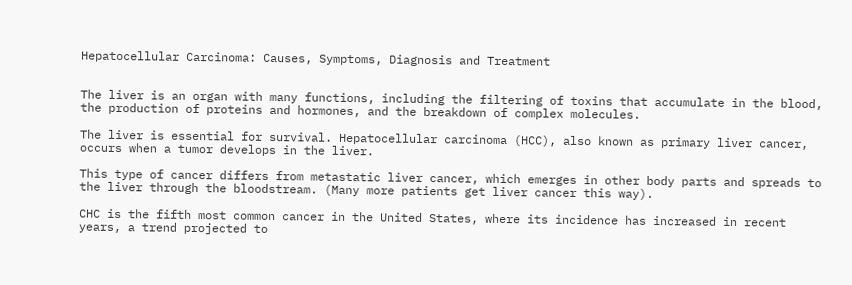Hepatocellular Carcinoma: Causes, Symptoms, Diagnosis and Treatment


The liver is an organ with many functions, including the filtering of toxins that accumulate in the blood, the production of proteins and hormones, and the breakdown of complex molecules.

The liver is essential for survival. Hepatocellular carcinoma (HCC), also known as primary liver cancer, occurs when a tumor develops in the liver.

This type of cancer differs from metastatic liver cancer, which emerges in other body parts and spreads to the liver through the bloodstream. (Many more patients get liver cancer this way).

CHC is the fifth most common cancer in the United States, where its incidence has increased in recent years, a trend projected to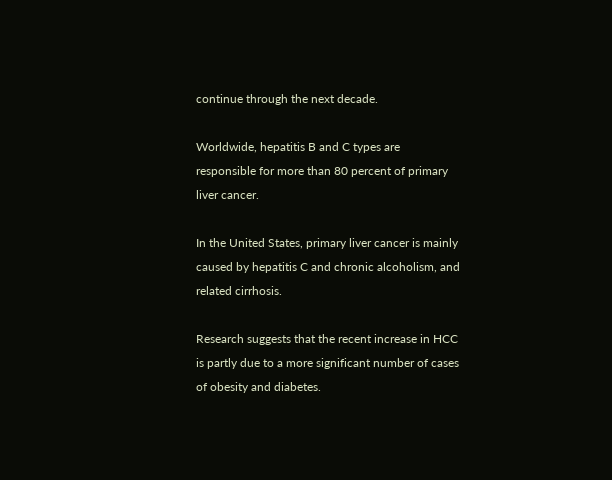continue through the next decade.

Worldwide, hepatitis B and C types are responsible for more than 80 percent of primary liver cancer.

In the United States, primary liver cancer is mainly caused by hepatitis C and chronic alcoholism, and related cirrhosis.

Research suggests that the recent increase in HCC is partly due to a more significant number of cases of obesity and diabetes.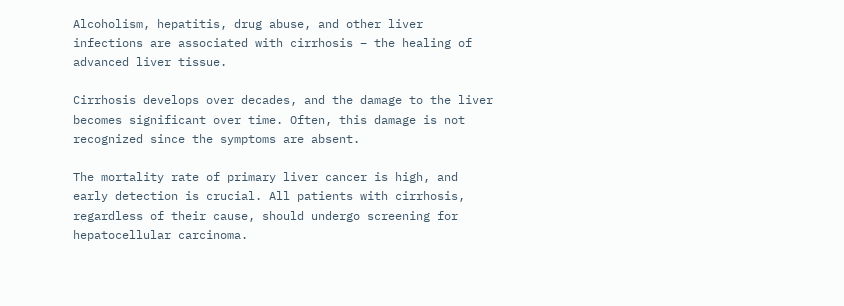Alcoholism, hepatitis, drug abuse, and other liver infections are associated with cirrhosis – the healing of advanced liver tissue.

Cirrhosis develops over decades, and the damage to the liver becomes significant over time. Often, this damage is not recognized since the symptoms are absent.

The mortality rate of primary liver cancer is high, and early detection is crucial. All patients with cirrhosis, regardless of their cause, should undergo screening for hepatocellular carcinoma.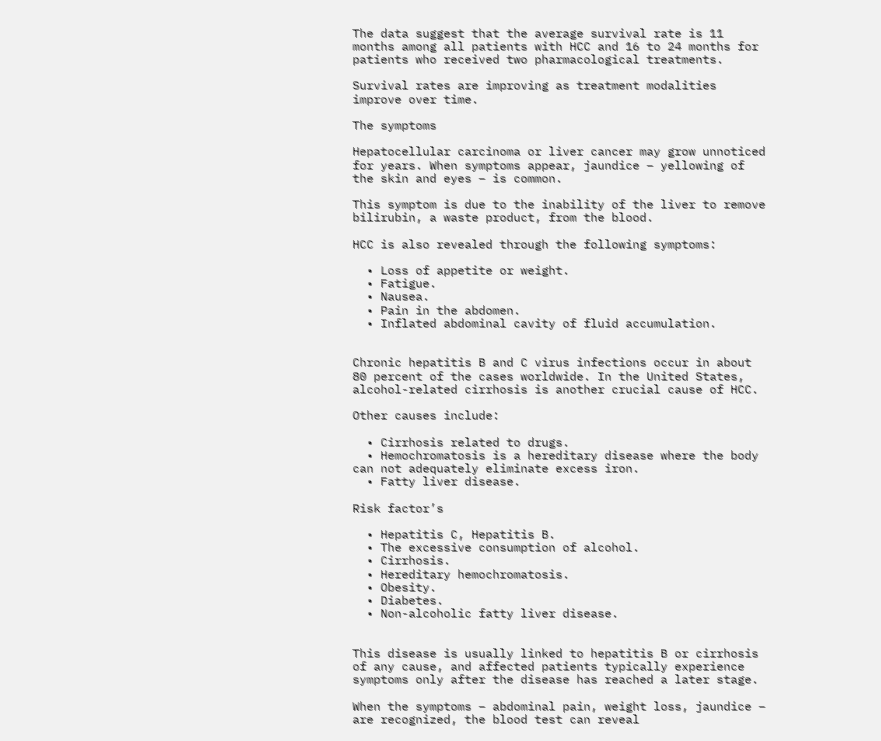The data suggest that the average survival rate is 11 months among all patients with HCC and 16 to 24 months for patients who received two pharmacological treatments.

Survival rates are improving as treatment modalities improve over time.

The symptoms

Hepatocellular carcinoma or liver cancer may grow unnoticed for years. When symptoms appear, jaundice – yellowing of the skin and eyes – is common.

This symptom is due to the inability of the liver to remove bilirubin, a waste product, from the blood.

HCC is also revealed through the following symptoms:

  • Loss of appetite or weight.
  • Fatigue.
  • Nausea.
  • Pain in the abdomen.
  • Inflated abdominal cavity of fluid accumulation.


Chronic hepatitis B and C virus infections occur in about 80 percent of the cases worldwide. In the United States, alcohol-related cirrhosis is another crucial cause of HCC.

Other causes include:

  • Cirrhosis related to drugs.
  • Hemochromatosis is a hereditary disease where the body can not adequately eliminate excess iron.
  • Fatty liver disease.

Risk factor’s

  • Hepatitis C, Hepatitis B.
  • The excessive consumption of alcohol.
  • Cirrhosis.
  • Hereditary hemochromatosis.
  • Obesity.
  • Diabetes.
  • Non-alcoholic fatty liver disease.


This disease is usually linked to hepatitis B or cirrhosis of any cause, and affected patients typically experience symptoms only after the disease has reached a later stage.

When the symptoms – abdominal pain, weight loss, jaundice – are recognized, the blood test can reveal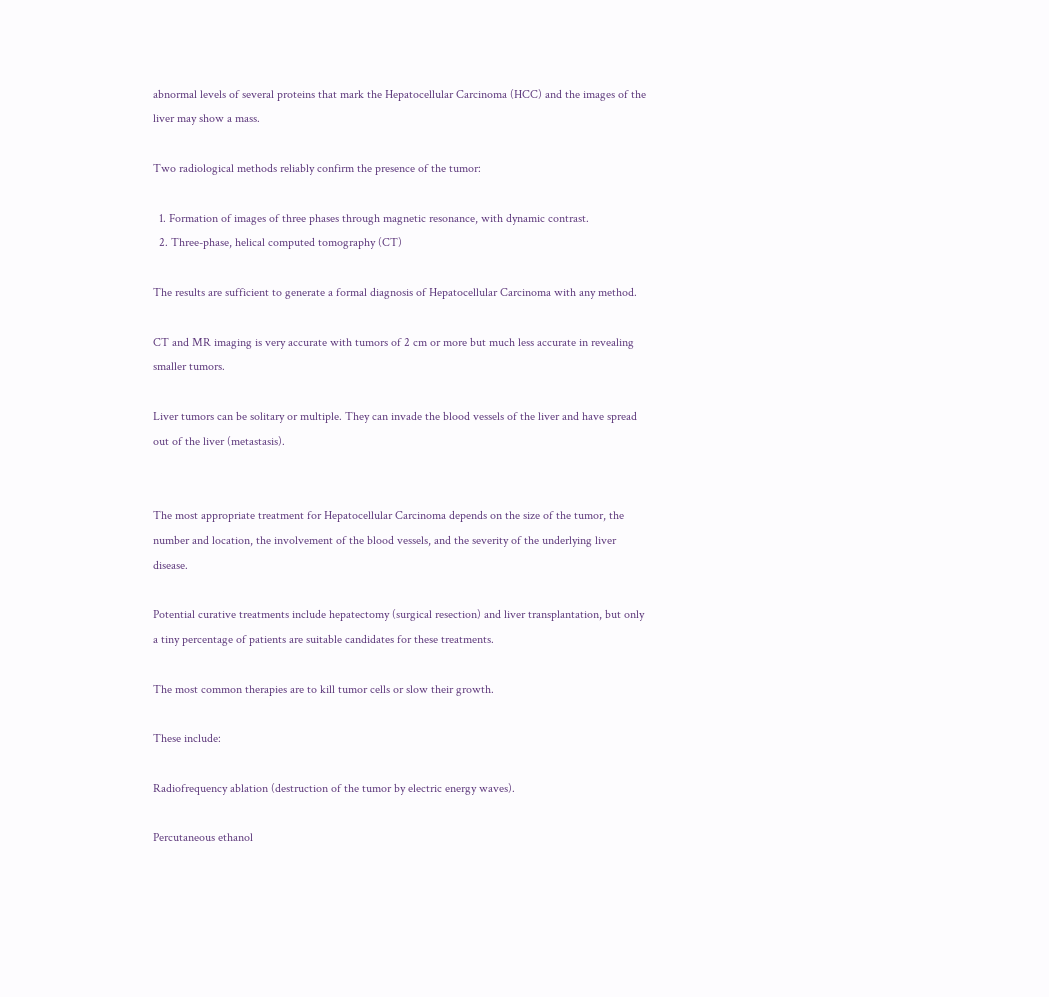abnormal levels of several proteins that mark the Hepatocellular Carcinoma (HCC) and the images of the liver may show a mass.

Two radiological methods reliably confirm the presence of the tumor:

  1. Formation of images of three phases through magnetic resonance, with dynamic contrast.
  2. Three-phase, helical computed tomography (CT)

The results are sufficient to generate a formal diagnosis of Hepatocellular Carcinoma with any method.

CT and MR imaging is very accurate with tumors of 2 cm or more but much less accurate in revealing smaller tumors.

Liver tumors can be solitary or multiple. They can invade the blood vessels of the liver and have spread out of the liver (metastasis).


The most appropriate treatment for Hepatocellular Carcinoma depends on the size of the tumor, the number and location, the involvement of the blood vessels, and the severity of the underlying liver disease.

Potential curative treatments include hepatectomy (surgical resection) and liver transplantation, but only a tiny percentage of patients are suitable candidates for these treatments.

The most common therapies are to kill tumor cells or slow their growth.

These include:

Radiofrequency ablation (destruction of the tumor by electric energy waves).

Percutaneous ethanol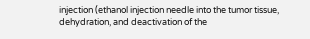injection (ethanol injection needle into the tumor tissue, dehydration, and deactivation of the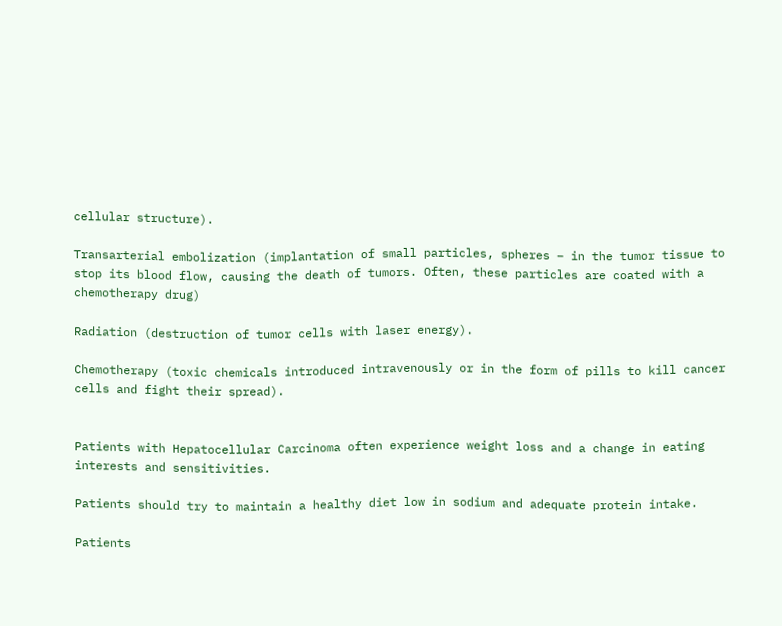cellular structure).

Transarterial embolization (implantation of small particles, spheres – in the tumor tissue to stop its blood flow, causing the death of tumors. Often, these particles are coated with a chemotherapy drug)

Radiation (destruction of tumor cells with laser energy).

Chemotherapy (toxic chemicals introduced intravenously or in the form of pills to kill cancer cells and fight their spread).


Patients with Hepatocellular Carcinoma often experience weight loss and a change in eating interests and sensitivities.

Patients should try to maintain a healthy diet low in sodium and adequate protein intake.

Patients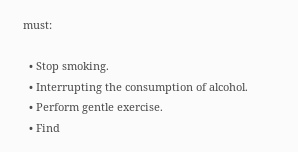must:

  • Stop smoking.
  • Interrupting the consumption of alcohol.
  • Perform gentle exercise.
  • Find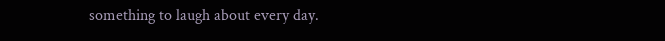something to laugh about every day.